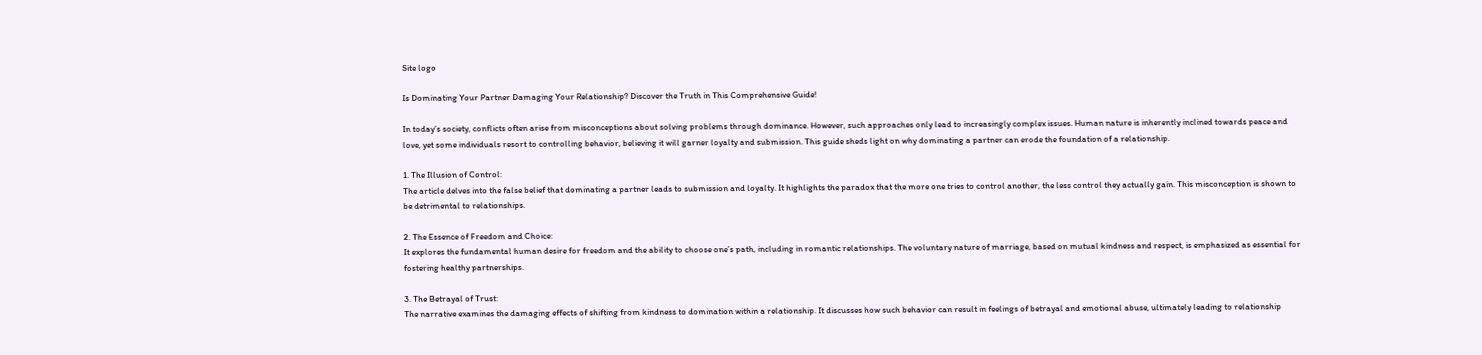Site logo

Is Dominating Your Partner Damaging Your Relationship? Discover the Truth in This Comprehensive Guide!

In today’s society, conflicts often arise from misconceptions about solving problems through dominance. However, such approaches only lead to increasingly complex issues. Human nature is inherently inclined towards peace and love, yet some individuals resort to controlling behavior, believing it will garner loyalty and submission. This guide sheds light on why dominating a partner can erode the foundation of a relationship.

1. The Illusion of Control:
The article delves into the false belief that dominating a partner leads to submission and loyalty. It highlights the paradox that the more one tries to control another, the less control they actually gain. This misconception is shown to be detrimental to relationships.

2. The Essence of Freedom and Choice:
It explores the fundamental human desire for freedom and the ability to choose one’s path, including in romantic relationships. The voluntary nature of marriage, based on mutual kindness and respect, is emphasized as essential for fostering healthy partnerships.

3. The Betrayal of Trust:
The narrative examines the damaging effects of shifting from kindness to domination within a relationship. It discusses how such behavior can result in feelings of betrayal and emotional abuse, ultimately leading to relationship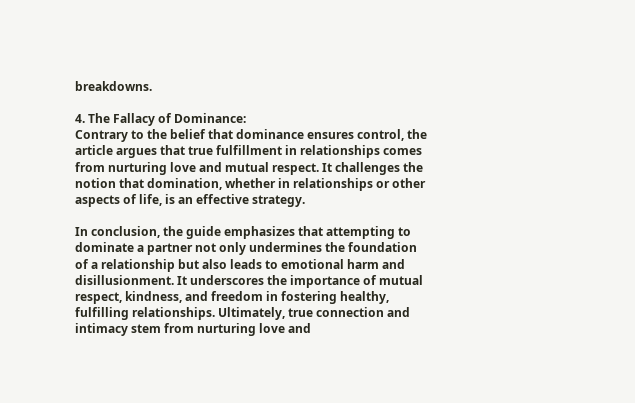breakdowns.

4. The Fallacy of Dominance:
Contrary to the belief that dominance ensures control, the article argues that true fulfillment in relationships comes from nurturing love and mutual respect. It challenges the notion that domination, whether in relationships or other aspects of life, is an effective strategy.

In conclusion, the guide emphasizes that attempting to dominate a partner not only undermines the foundation of a relationship but also leads to emotional harm and disillusionment. It underscores the importance of mutual respect, kindness, and freedom in fostering healthy, fulfilling relationships. Ultimately, true connection and intimacy stem from nurturing love and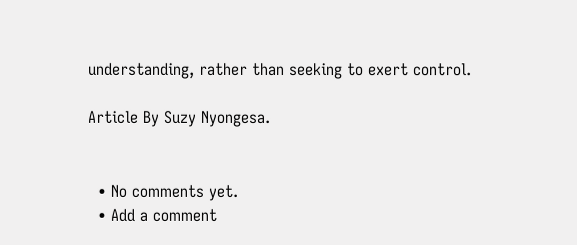understanding, rather than seeking to exert control.

Article By Suzy Nyongesa.


  • No comments yet.
  • Add a comment